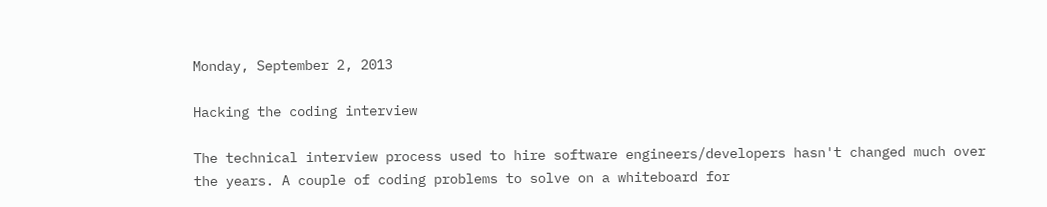Monday, September 2, 2013

Hacking the coding interview

The technical interview process used to hire software engineers/developers hasn't changed much over the years. A couple of coding problems to solve on a whiteboard for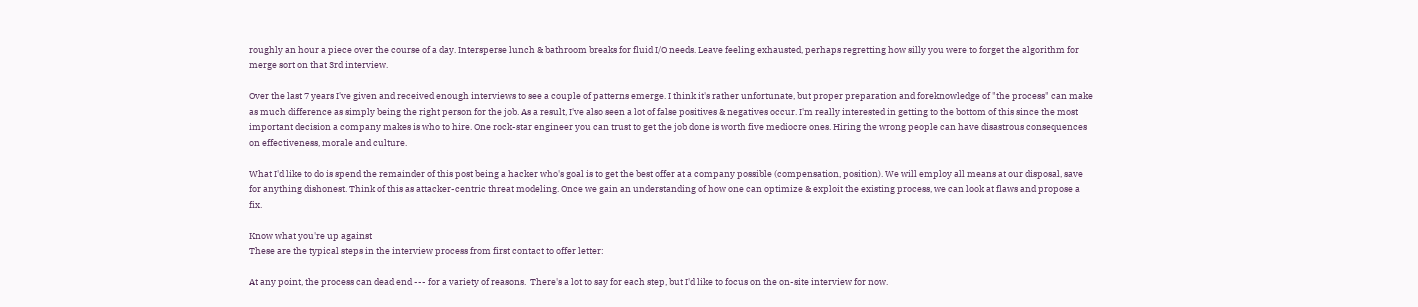roughly an hour a piece over the course of a day. Intersperse lunch & bathroom breaks for fluid I/O needs. Leave feeling exhausted, perhaps regretting how silly you were to forget the algorithm for merge sort on that 3rd interview.

Over the last 7 years I've given and received enough interviews to see a couple of patterns emerge. I think it's rather unfortunate, but proper preparation and foreknowledge of "the process" can make as much difference as simply being the right person for the job. As a result, I've also seen a lot of false positives & negatives occur. I'm really interested in getting to the bottom of this since the most important decision a company makes is who to hire. One rock-star engineer you can trust to get the job done is worth five mediocre ones. Hiring the wrong people can have disastrous consequences on effectiveness, morale and culture.

What I'd like to do is spend the remainder of this post being a hacker who's goal is to get the best offer at a company possible (compensation, position). We will employ all means at our disposal, save for anything dishonest. Think of this as attacker-centric threat modeling. Once we gain an understanding of how one can optimize & exploit the existing process, we can look at flaws and propose a fix.

Know what you're up against
These are the typical steps in the interview process from first contact to offer letter:

At any point, the process can dead end --- for a variety of reasons.  There's a lot to say for each step, but I'd like to focus on the on-site interview for now.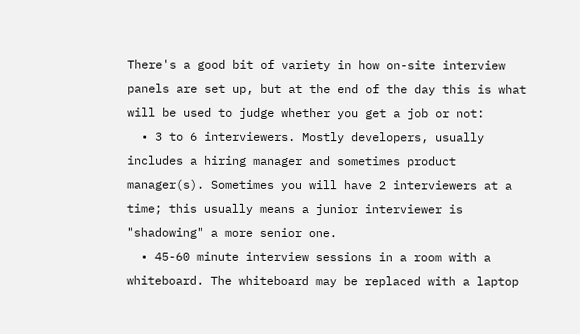There's a good bit of variety in how on-site interview panels are set up, but at the end of the day this is what will be used to judge whether you get a job or not:
  • 3 to 6 interviewers. Mostly developers, usually includes a hiring manager and sometimes product manager(s). Sometimes you will have 2 interviewers at a time; this usually means a junior interviewer is "shadowing" a more senior one.
  • 45-60 minute interview sessions in a room with a whiteboard. The whiteboard may be replaced with a laptop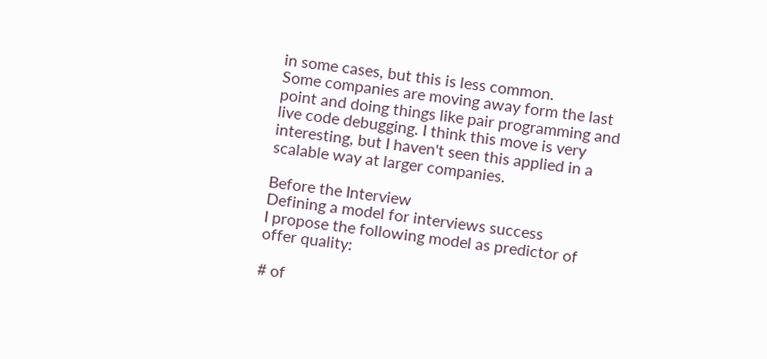in some cases, but this is less common.
Some companies are moving away form the last point and doing things like pair programming and live code debugging. I think this move is very interesting, but I haven't seen this applied in a scalable way at larger companies.

Before the Interview
Defining a model for interviews success
I propose the following model as predictor of offer quality:

# of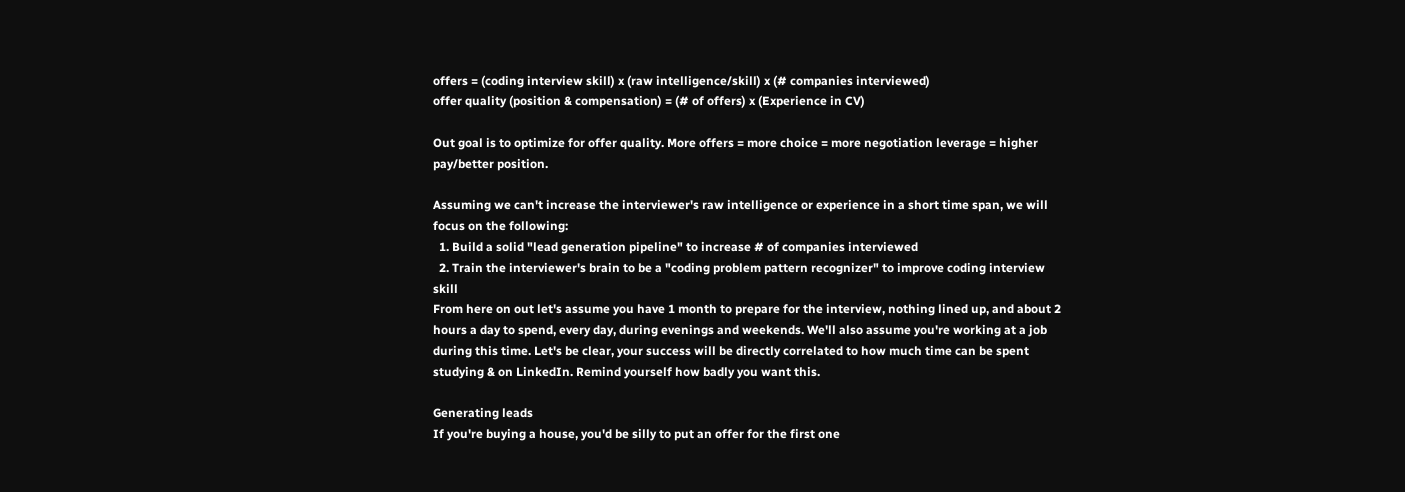offers = (coding interview skill) x (raw intelligence/skill) x (# companies interviewed)
offer quality (position & compensation) = (# of offers) x (Experience in CV)

Out goal is to optimize for offer quality. More offers = more choice = more negotiation leverage = higher pay/better position.

Assuming we can't increase the interviewer's raw intelligence or experience in a short time span, we will focus on the following:
  1. Build a solid "lead generation pipeline" to increase # of companies interviewed
  2. Train the interviewer's brain to be a "coding problem pattern recognizer" to improve coding interview skill
From here on out let's assume you have 1 month to prepare for the interview, nothing lined up, and about 2 hours a day to spend, every day, during evenings and weekends. We'll also assume you're working at a job during this time. Let's be clear, your success will be directly correlated to how much time can be spent studying & on LinkedIn. Remind yourself how badly you want this.

Generating leads
If you're buying a house, you'd be silly to put an offer for the first one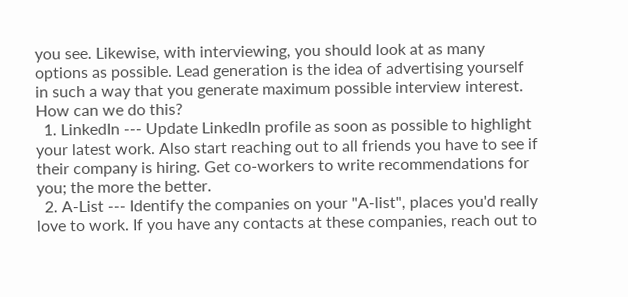you see. Likewise, with interviewing, you should look at as many options as possible. Lead generation is the idea of advertising yourself in such a way that you generate maximum possible interview interest. How can we do this?
  1. LinkedIn --- Update LinkedIn profile as soon as possible to highlight your latest work. Also start reaching out to all friends you have to see if their company is hiring. Get co-workers to write recommendations for you; the more the better.
  2. A-List --- Identify the companies on your "A-list", places you'd really love to work. If you have any contacts at these companies, reach out to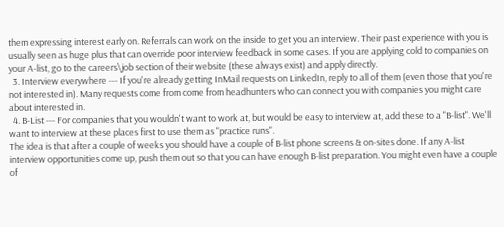them expressing interest early on. Referrals can work on the inside to get you an interview. Their past experience with you is usually seen as huge plus that can override poor interview feedback in some cases. If you are applying cold to companies on your A-list, go to the careers\job section of their website (these always exist) and apply directly.
  3. Interview everywhere --- If you're already getting InMail requests on LinkedIn, reply to all of them (even those that you're not interested in). Many requests come from come from headhunters who can connect you with companies you might care about interested in.
  4. B-List --- For companies that you wouldn't want to work at, but would be easy to interview at, add these to a "B-list". We'll want to interview at these places first to use them as "practice runs".
The idea is that after a couple of weeks you should have a couple of B-list phone screens & on-sites done. If any A-list interview opportunities come up, push them out so that you can have enough B-list preparation. You might even have a couple of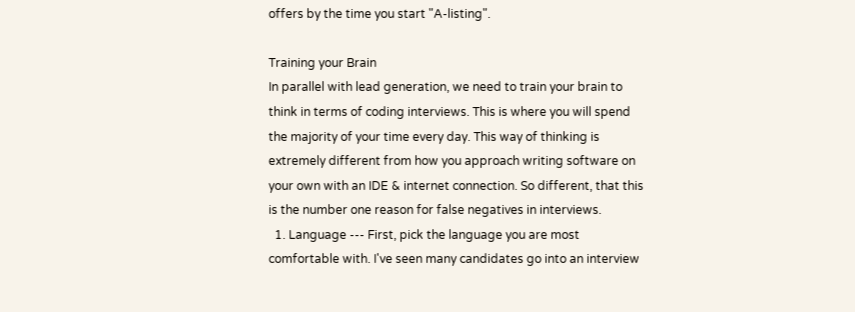offers by the time you start "A-listing".

Training your Brain
In parallel with lead generation, we need to train your brain to think in terms of coding interviews. This is where you will spend the majority of your time every day. This way of thinking is extremely different from how you approach writing software on your own with an IDE & internet connection. So different, that this is the number one reason for false negatives in interviews.
  1. Language --- First, pick the language you are most comfortable with. I've seen many candidates go into an interview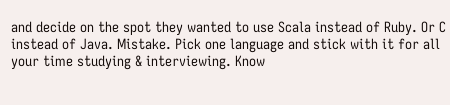and decide on the spot they wanted to use Scala instead of Ruby. Or C instead of Java. Mistake. Pick one language and stick with it for all your time studying & interviewing. Know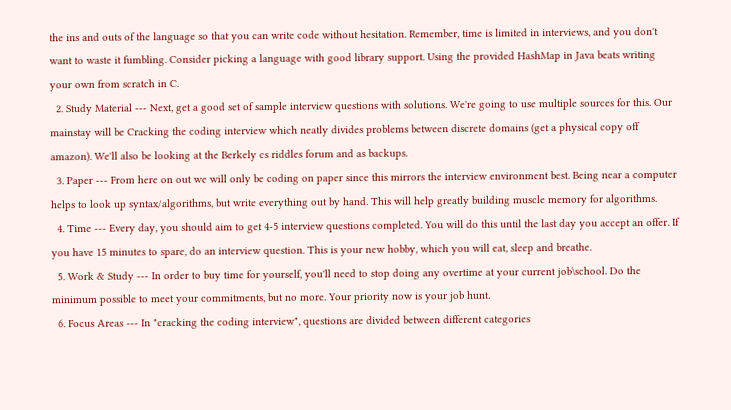the ins and outs of the language so that you can write code without hesitation. Remember, time is limited in interviews, and you don't want to waste it fumbling. Consider picking a language with good library support. Using the provided HashMap in Java beats writing your own from scratch in C.
  2. Study Material --- Next, get a good set of sample interview questions with solutions. We're going to use multiple sources for this. Our mainstay will be Cracking the coding interview which neatly divides problems between discrete domains (get a physical copy off amazon). We'll also be looking at the Berkely cs riddles forum and as backups.
  3. Paper --- From here on out we will only be coding on paper since this mirrors the interview environment best. Being near a computer helps to look up syntax/algorithms, but write everything out by hand. This will help greatly building muscle memory for algorithms.
  4. Time --- Every day, you should aim to get 4-5 interview questions completed. You will do this until the last day you accept an offer. If you have 15 minutes to spare, do an interview question. This is your new hobby, which you will eat, sleep and breathe.
  5. Work & Study --- In order to buy time for yourself, you'll need to stop doing any overtime at your current job\school. Do the minimum possible to meet your commitments, but no more. Your priority now is your job hunt.
  6. Focus Areas --- In "cracking the coding interview", questions are divided between different categories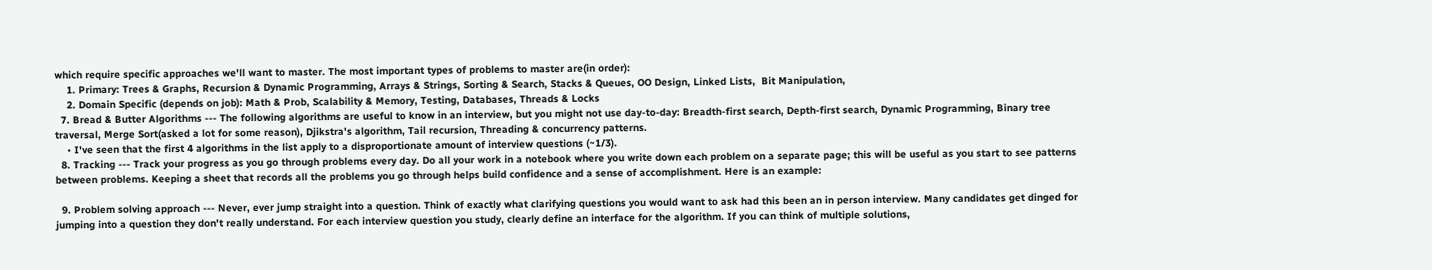which require specific approaches we'll want to master. The most important types of problems to master are(in order):
    1. Primary: Trees & Graphs, Recursion & Dynamic Programming, Arrays & Strings, Sorting & Search, Stacks & Queues, OO Design, Linked Lists,  Bit Manipulation,
    2. Domain Specific (depends on job): Math & Prob, Scalability & Memory, Testing, Databases, Threads & Locks
  7. Bread & Butter Algorithms --- The following algorithms are useful to know in an interview, but you might not use day-to-day: Breadth-first search, Depth-first search, Dynamic Programming, Binary tree traversal, Merge Sort(asked a lot for some reason), Djikstra's algorithm, Tail recursion, Threading & concurrency patterns.
    • I've seen that the first 4 algorithms in the list apply to a disproportionate amount of interview questions (~1/3).
  8. Tracking --- Track your progress as you go through problems every day. Do all your work in a notebook where you write down each problem on a separate page; this will be useful as you start to see patterns between problems. Keeping a sheet that records all the problems you go through helps build confidence and a sense of accomplishment. Here is an example:

  9. Problem solving approach --- Never, ever jump straight into a question. Think of exactly what clarifying questions you would want to ask had this been an in person interview. Many candidates get dinged for jumping into a question they don't really understand. For each interview question you study, clearly define an interface for the algorithm. If you can think of multiple solutions,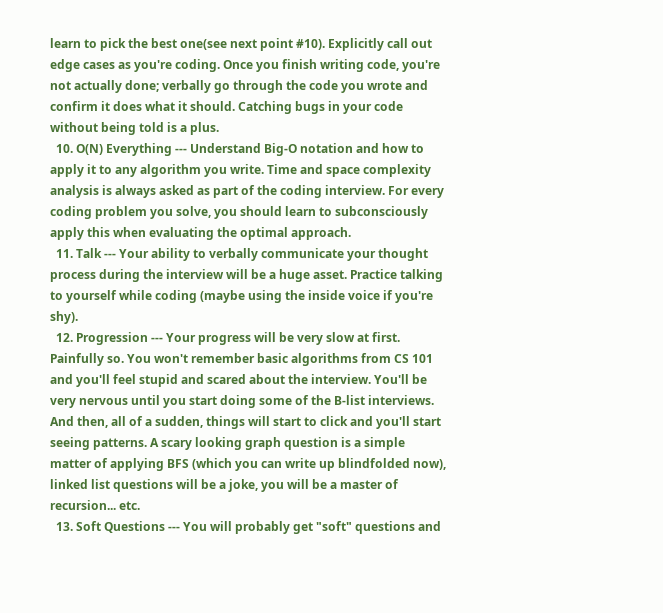learn to pick the best one(see next point #10). Explicitly call out edge cases as you're coding. Once you finish writing code, you're not actually done; verbally go through the code you wrote and confirm it does what it should. Catching bugs in your code without being told is a plus.
  10. O(N) Everything --- Understand Big-O notation and how to apply it to any algorithm you write. Time and space complexity analysis is always asked as part of the coding interview. For every coding problem you solve, you should learn to subconsciously apply this when evaluating the optimal approach.
  11. Talk --- Your ability to verbally communicate your thought process during the interview will be a huge asset. Practice talking to yourself while coding (maybe using the inside voice if you're shy).
  12. Progression --- Your progress will be very slow at first. Painfully so. You won't remember basic algorithms from CS 101 and you'll feel stupid and scared about the interview. You'll be very nervous until you start doing some of the B-list interviews. And then, all of a sudden, things will start to click and you'll start seeing patterns. A scary looking graph question is a simple matter of applying BFS (which you can write up blindfolded now), linked list questions will be a joke, you will be a master of recursion... etc.
  13. Soft Questions --- You will probably get "soft" questions and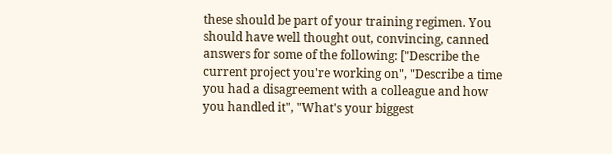these should be part of your training regimen. You should have well thought out, convincing, canned answers for some of the following: ["Describe the current project you're working on", "Describe a time you had a disagreement with a colleague and how you handled it", "What's your biggest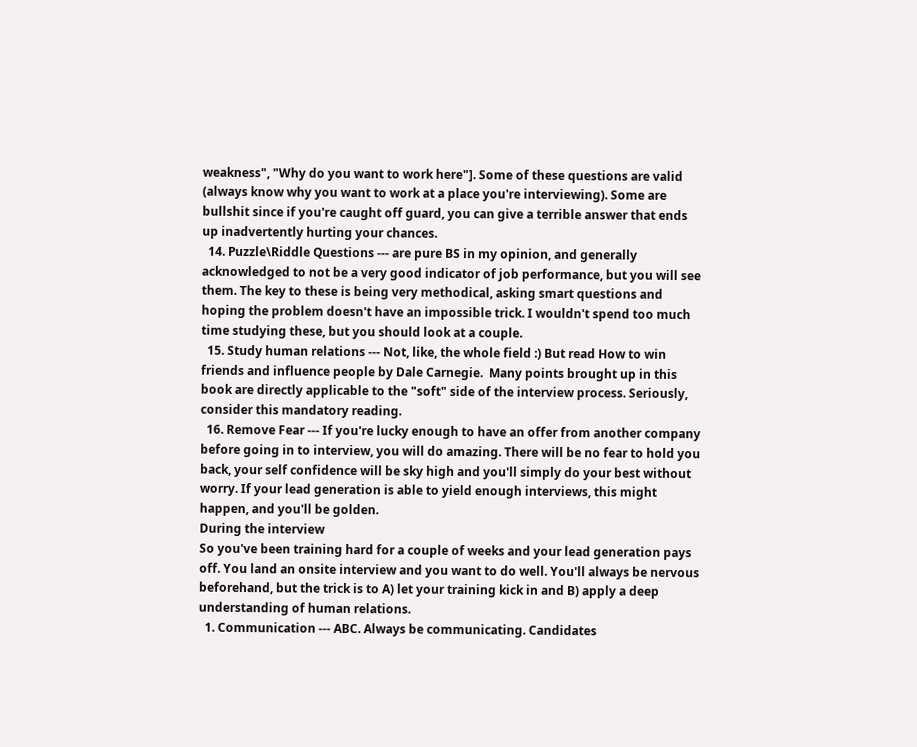weakness", "Why do you want to work here"]. Some of these questions are valid (always know why you want to work at a place you're interviewing). Some are bullshit since if you're caught off guard, you can give a terrible answer that ends up inadvertently hurting your chances.
  14. Puzzle\Riddle Questions --- are pure BS in my opinion, and generally acknowledged to not be a very good indicator of job performance, but you will see them. The key to these is being very methodical, asking smart questions and hoping the problem doesn't have an impossible trick. I wouldn't spend too much time studying these, but you should look at a couple.
  15. Study human relations --- Not, like, the whole field :) But read How to win friends and influence people by Dale Carnegie.  Many points brought up in this book are directly applicable to the "soft" side of the interview process. Seriously, consider this mandatory reading.
  16. Remove Fear --- If you're lucky enough to have an offer from another company before going in to interview, you will do amazing. There will be no fear to hold you back, your self confidence will be sky high and you'll simply do your best without worry. If your lead generation is able to yield enough interviews, this might happen, and you'll be golden.
During the interview
So you've been training hard for a couple of weeks and your lead generation pays off. You land an onsite interview and you want to do well. You'll always be nervous beforehand, but the trick is to A) let your training kick in and B) apply a deep understanding of human relations.
  1. Communication --- ABC. Always be communicating. Candidates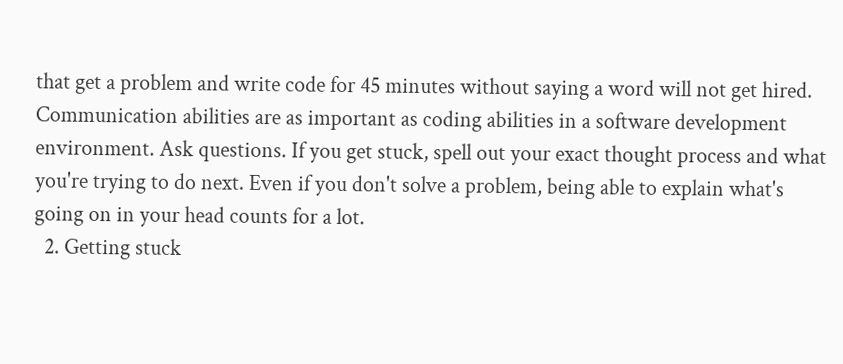that get a problem and write code for 45 minutes without saying a word will not get hired. Communication abilities are as important as coding abilities in a software development environment. Ask questions. If you get stuck, spell out your exact thought process and what you're trying to do next. Even if you don't solve a problem, being able to explain what's going on in your head counts for a lot.
  2. Getting stuck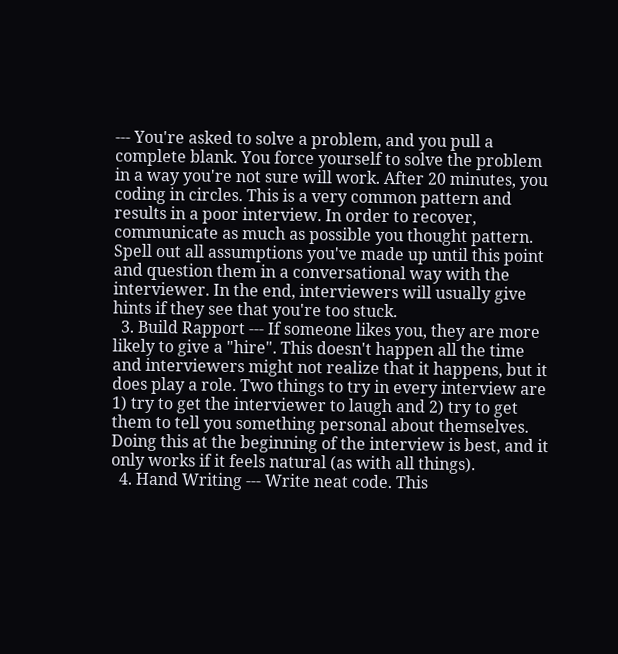--- You're asked to solve a problem, and you pull a complete blank. You force yourself to solve the problem in a way you're not sure will work. After 20 minutes, you coding in circles. This is a very common pattern and results in a poor interview. In order to recover, communicate as much as possible you thought pattern. Spell out all assumptions you've made up until this point and question them in a conversational way with the interviewer. In the end, interviewers will usually give hints if they see that you're too stuck.
  3. Build Rapport --- If someone likes you, they are more likely to give a "hire". This doesn't happen all the time and interviewers might not realize that it happens, but it does play a role. Two things to try in every interview are 1) try to get the interviewer to laugh and 2) try to get them to tell you something personal about themselves. Doing this at the beginning of the interview is best, and it only works if it feels natural (as with all things).
  4. Hand Writing --- Write neat code. This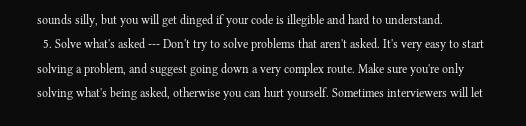sounds silly, but you will get dinged if your code is illegible and hard to understand.
  5. Solve what's asked --- Don't try to solve problems that aren't asked. It's very easy to start solving a problem, and suggest going down a very complex route. Make sure you're only solving what's being asked, otherwise you can hurt yourself. Sometimes interviewers will let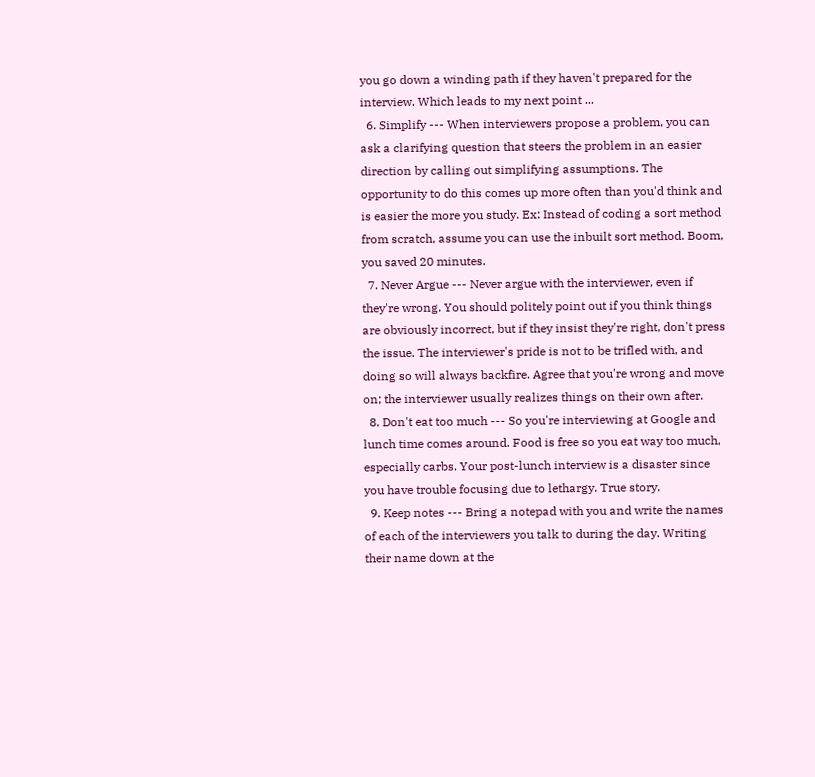you go down a winding path if they haven't prepared for the interview. Which leads to my next point ...
  6. Simplify --- When interviewers propose a problem, you can ask a clarifying question that steers the problem in an easier direction by calling out simplifying assumptions. The opportunity to do this comes up more often than you'd think and is easier the more you study. Ex: Instead of coding a sort method from scratch, assume you can use the inbuilt sort method. Boom, you saved 20 minutes.
  7. Never Argue --- Never argue with the interviewer, even if they're wrong. You should politely point out if you think things are obviously incorrect, but if they insist they're right, don't press the issue. The interviewer's pride is not to be trifled with, and doing so will always backfire. Agree that you're wrong and move on; the interviewer usually realizes things on their own after.
  8. Don't eat too much --- So you're interviewing at Google and lunch time comes around. Food is free so you eat way too much, especially carbs. Your post-lunch interview is a disaster since you have trouble focusing due to lethargy. True story.
  9. Keep notes --- Bring a notepad with you and write the names of each of the interviewers you talk to during the day. Writing their name down at the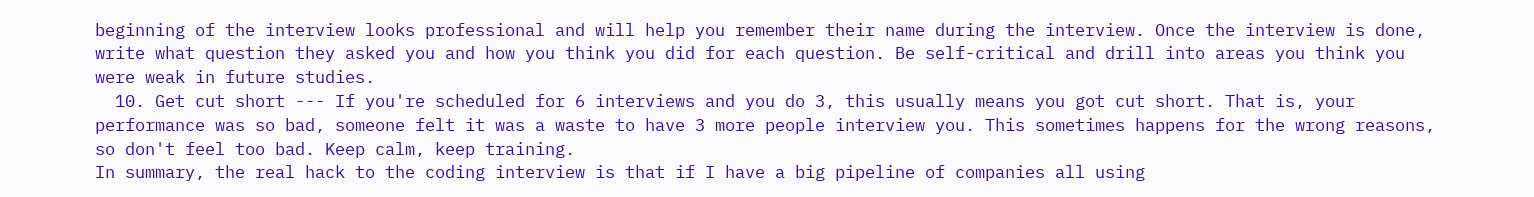beginning of the interview looks professional and will help you remember their name during the interview. Once the interview is done, write what question they asked you and how you think you did for each question. Be self-critical and drill into areas you think you were weak in future studies.
  10. Get cut short --- If you're scheduled for 6 interviews and you do 3, this usually means you got cut short. That is, your performance was so bad, someone felt it was a waste to have 3 more people interview you. This sometimes happens for the wrong reasons, so don't feel too bad. Keep calm, keep training.
In summary, the real hack to the coding interview is that if I have a big pipeline of companies all using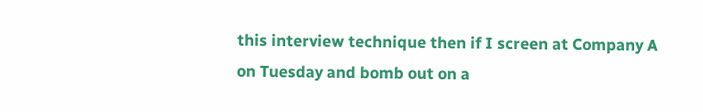this interview technique then if I screen at Company A on Tuesday and bomb out on a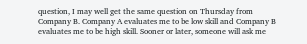question, I may well get the same question on Thursday from Company B. Company A evaluates me to be low skill and Company B evaluates me to be high skill. Sooner or later, someone will ask me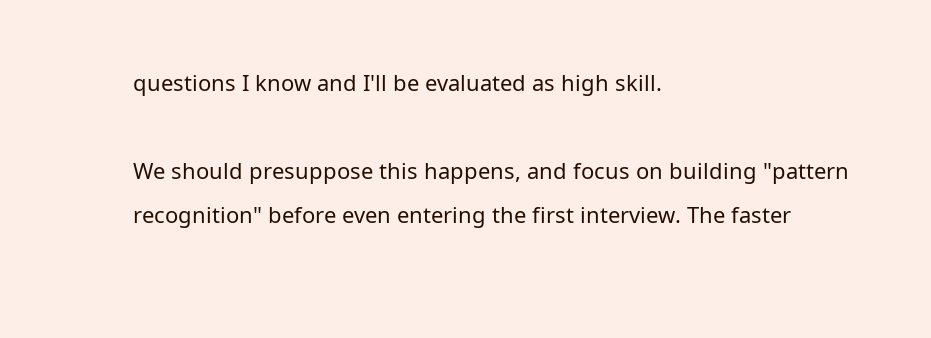questions I know and I'll be evaluated as high skill.

We should presuppose this happens, and focus on building "pattern recognition" before even entering the first interview. The faster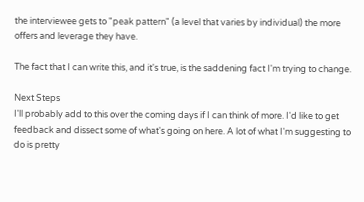the interviewee gets to "peak pattern" (a level that varies by individual) the more offers and leverage they have.

The fact that I can write this, and it's true, is the saddening fact I'm trying to change.

Next Steps
I'll probably add to this over the coming days if I can think of more. I'd like to get feedback and dissect some of what's going on here. A lot of what I'm suggesting to do is pretty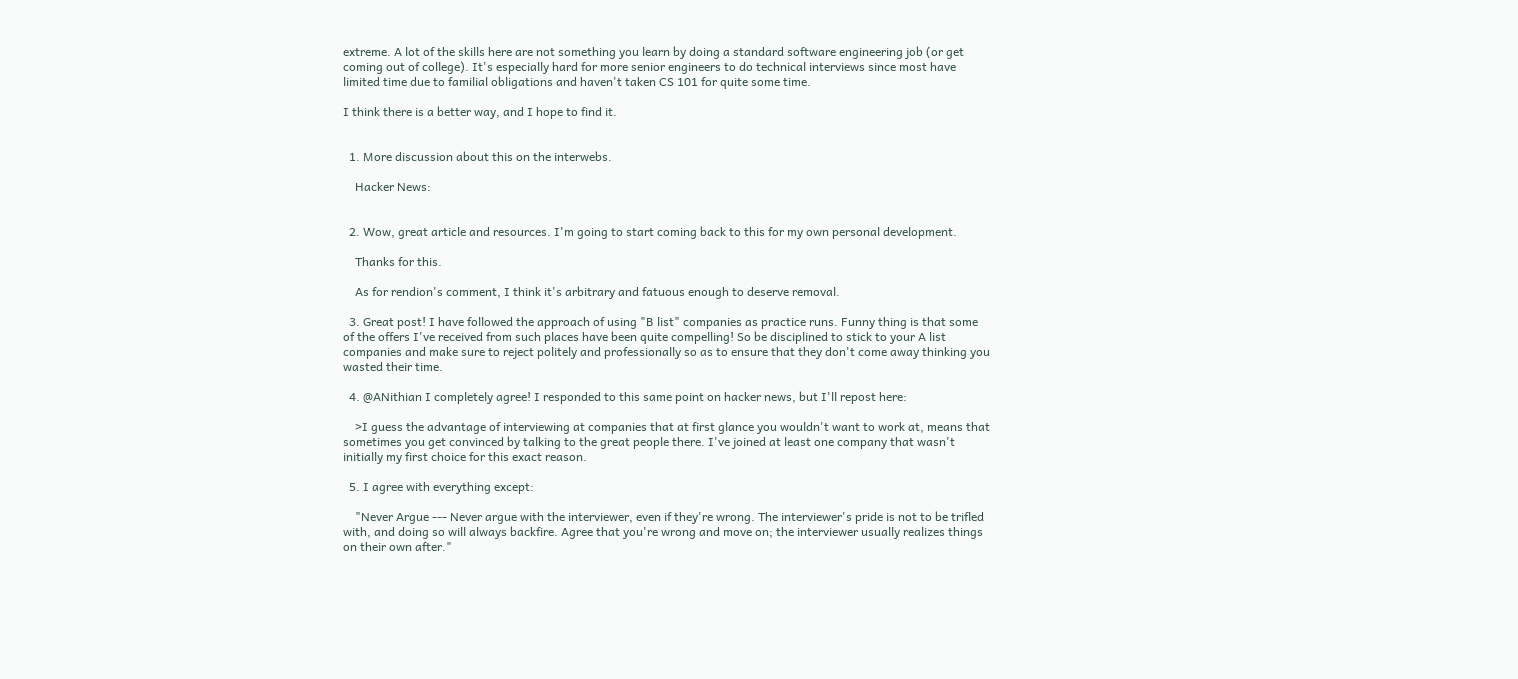extreme. A lot of the skills here are not something you learn by doing a standard software engineering job (or get coming out of college). It's especially hard for more senior engineers to do technical interviews since most have limited time due to familial obligations and haven't taken CS 101 for quite some time.

I think there is a better way, and I hope to find it.


  1. More discussion about this on the interwebs.

    Hacker News:


  2. Wow, great article and resources. I'm going to start coming back to this for my own personal development.

    Thanks for this.

    As for rendion's comment, I think it's arbitrary and fatuous enough to deserve removal.

  3. Great post! I have followed the approach of using "B list" companies as practice runs. Funny thing is that some of the offers I've received from such places have been quite compelling! So be disciplined to stick to your A list companies and make sure to reject politely and professionally so as to ensure that they don't come away thinking you wasted their time.

  4. @ANithian I completely agree! I responded to this same point on hacker news, but I'll repost here:

    >I guess the advantage of interviewing at companies that at first glance you wouldn't want to work at, means that sometimes you get convinced by talking to the great people there. I've joined at least one company that wasn't initially my first choice for this exact reason.

  5. I agree with everything except:

    "Never Argue --- Never argue with the interviewer, even if they're wrong. The interviewer's pride is not to be trifled with, and doing so will always backfire. Agree that you're wrong and move on; the interviewer usually realizes things on their own after."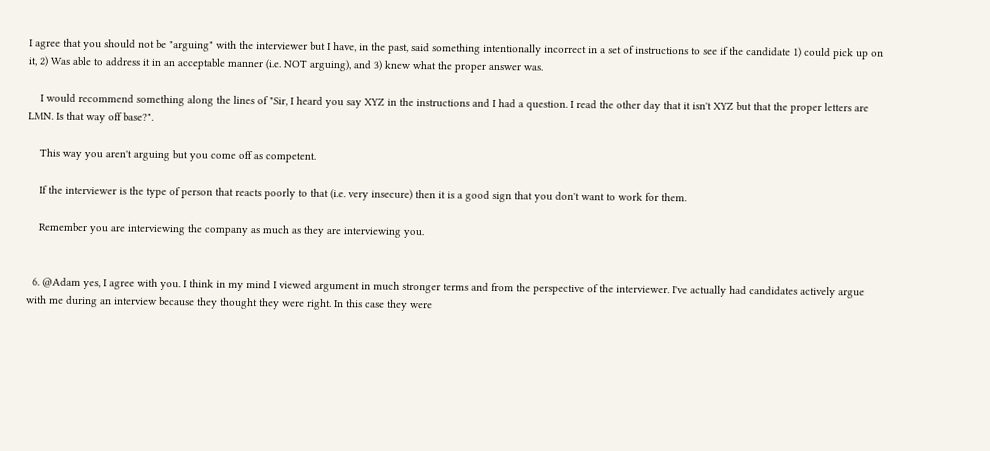I agree that you should not be "arguing" with the interviewer but I have, in the past, said something intentionally incorrect in a set of instructions to see if the candidate 1) could pick up on it, 2) Was able to address it in an acceptable manner (i.e. NOT arguing), and 3) knew what the proper answer was.

    I would recommend something along the lines of "Sir, I heard you say XYZ in the instructions and I had a question. I read the other day that it isn't XYZ but that the proper letters are LMN. Is that way off base?".

    This way you aren't arguing but you come off as competent.

    If the interviewer is the type of person that reacts poorly to that (i.e. very insecure) then it is a good sign that you don't want to work for them.

    Remember you are interviewing the company as much as they are interviewing you.


  6. @Adam yes, I agree with you. I think in my mind I viewed argument in much stronger terms and from the perspective of the interviewer. I've actually had candidates actively argue with me during an interview because they thought they were right. In this case they were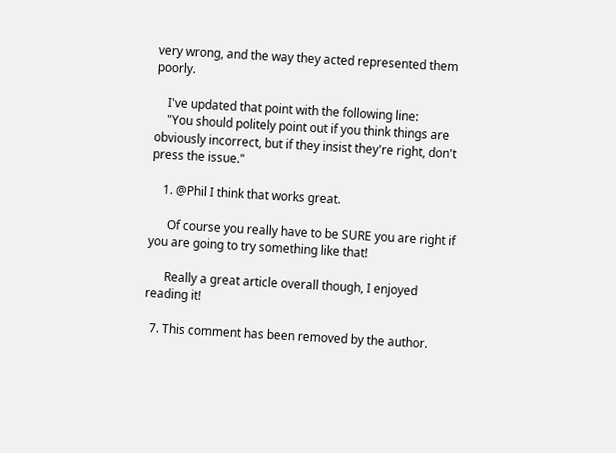very wrong, and the way they acted represented them poorly.

    I've updated that point with the following line:
    "You should politely point out if you think things are obviously incorrect, but if they insist they're right, don't press the issue."

    1. @Phil I think that works great.

      Of course you really have to be SURE you are right if you are going to try something like that!

      Really a great article overall though, I enjoyed reading it!

  7. This comment has been removed by the author.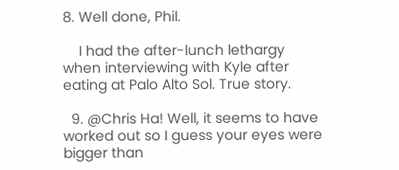8. Well done, Phil.

    I had the after-lunch lethargy when interviewing with Kyle after eating at Palo Alto Sol. True story.

  9. @Chris Ha! Well, it seems to have worked out so I guess your eyes were bigger than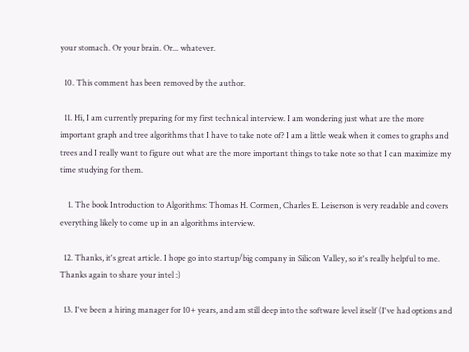your stomach. Or your brain. Or... whatever.

  10. This comment has been removed by the author.

  11. Hi, I am currently preparing for my first technical interview. I am wondering just what are the more important graph and tree algorithms that I have to take note of? I am a little weak when it comes to graphs and trees and I really want to figure out what are the more important things to take note so that I can maximize my time studying for them.

    1. The book Introduction to Algorithms: Thomas H. Cormen, Charles E. Leiserson is very readable and covers everything likely to come up in an algorithms interview.

  12. Thanks, it's great article. I hope go into startup/big company in Silicon Valley, so it's really helpful to me. Thanks again to share your intel :)

  13. I've been a hiring manager for 10+ years, and am still deep into the software level itself (I've had options and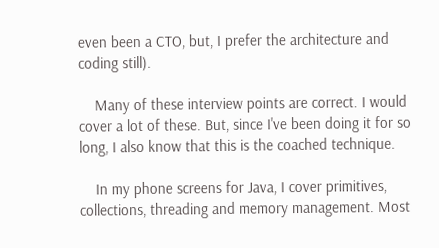even been a CTO, but, I prefer the architecture and coding still).

    Many of these interview points are correct. I would cover a lot of these. But, since I've been doing it for so long, I also know that this is the coached technique.

    In my phone screens for Java, I cover primitives, collections, threading and memory management. Most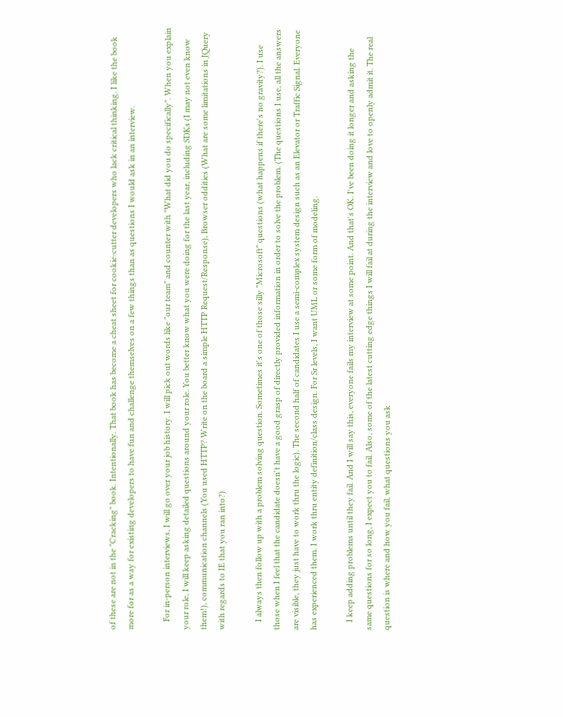of these are not in the "Cracking" book. Intentionally. That book has become a cheat sheet for cookie-cutter developers who lack critical thinking. I like the book more for as a way for existing developers to have fun and challenge themselves on a few things than as questions I would ask in an interview.

    For in-person interviews, I will go over your job history. I will pick out words like "our team" and counter with "What did you do specifically". When you explain your role, I will keep asking detailed questions around your role. You better know what you were doing for the last year, including SDKs (I may not even know them!), communication channels (You used HTTP? Write on the board a simple HTTP Request/Response), Browser oddities (What are some limitations in JQuery with regards to IE that you ran into?)

    I always then follow up with a problem solving question. Sometimes it's one of those silly "Microsoft" questions (what happens if there's no gravity?). I use those when I feel that the candidate doesn't have a good grasp of directly provided information in order to solve the problem. (The questions I use, all the answers are visible, they just have to work thru the logic). The second half of candidates I use a semi-complex system design such as an Elevator or Traffic Signal. Everyone has experienced them. I work thru entity definition/class design. For Sr levels, I want UML or some form of modeling.

    I keep adding problems until they fail. And I will say this, everyone fails my interview at some point. And that's OK. I've been doing it longer and asking the same questions for so long, I expect you to fail. Also, some of the latest cutting edge things I will fail at during the interview and love to openly admit it. The real question is where and how you fail, what questions you ask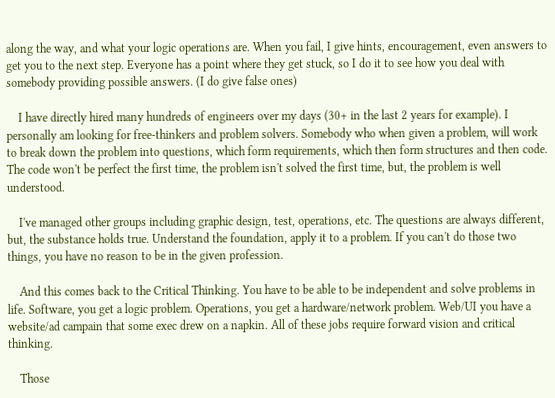along the way, and what your logic operations are. When you fail, I give hints, encouragement, even answers to get you to the next step. Everyone has a point where they get stuck, so I do it to see how you deal with somebody providing possible answers. (I do give false ones)

    I have directly hired many hundreds of engineers over my days (30+ in the last 2 years for example). I personally am looking for free-thinkers and problem solvers. Somebody who when given a problem, will work to break down the problem into questions, which form requirements, which then form structures and then code. The code won't be perfect the first time, the problem isn't solved the first time, but, the problem is well understood.

    I've managed other groups including graphic design, test, operations, etc. The questions are always different, but, the substance holds true. Understand the foundation, apply it to a problem. If you can't do those two things, you have no reason to be in the given profession.

    And this comes back to the Critical Thinking. You have to be able to be independent and solve problems in life. Software, you get a logic problem. Operations, you get a hardware/network problem. Web/UI you have a website/ad campain that some exec drew on a napkin. All of these jobs require forward vision and critical thinking.

    Those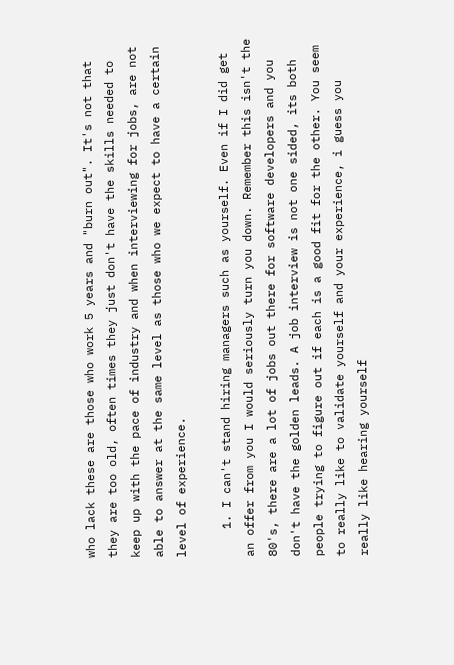who lack these are those who work 5 years and "burn out". It's not that they are too old, often times they just don't have the skills needed to keep up with the pace of industry and when interviewing for jobs, are not able to answer at the same level as those who we expect to have a certain level of experience.

    1. I can't stand hiring managers such as yourself. Even if I did get an offer from you I would seriously turn you down. Remember this isn't the 80's, there are a lot of jobs out there for software developers and you don't have the golden leads. A job interview is not one sided, its both people trying to figure out if each is a good fit for the other. You seem to really like to validate yourself and your experience, i guess you really like hearing yourself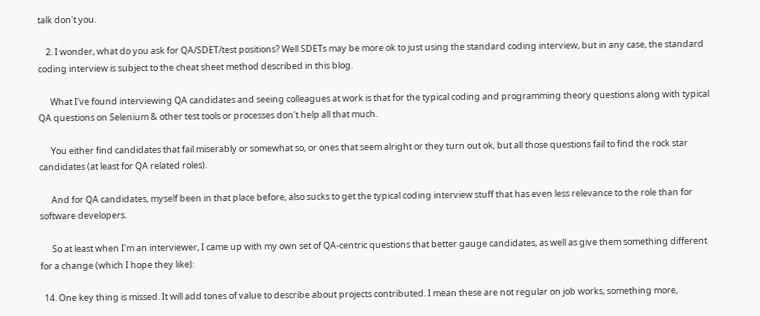talk don't you.

    2. I wonder, what do you ask for QA/SDET/test positions? Well SDETs may be more ok to just using the standard coding interview, but in any case, the standard coding interview is subject to the cheat sheet method described in this blog.

      What I've found interviewing QA candidates and seeing colleagues at work is that for the typical coding and programming theory questions along with typical QA questions on Selenium & other test tools or processes don't help all that much.

      You either find candidates that fail miserably or somewhat so, or ones that seem alright or they turn out ok, but all those questions fail to find the rock star candidates (at least for QA related roles).

      And for QA candidates, myself been in that place before, also sucks to get the typical coding interview stuff that has even less relevance to the role than for software developers.

      So at least when I'm an interviewer, I came up with my own set of QA-centric questions that better gauge candidates, as well as give them something different for a change (which I hope they like):

  14. One key thing is missed. It will add tones of value to describe about projects contributed. I mean these are not regular on job works, something more,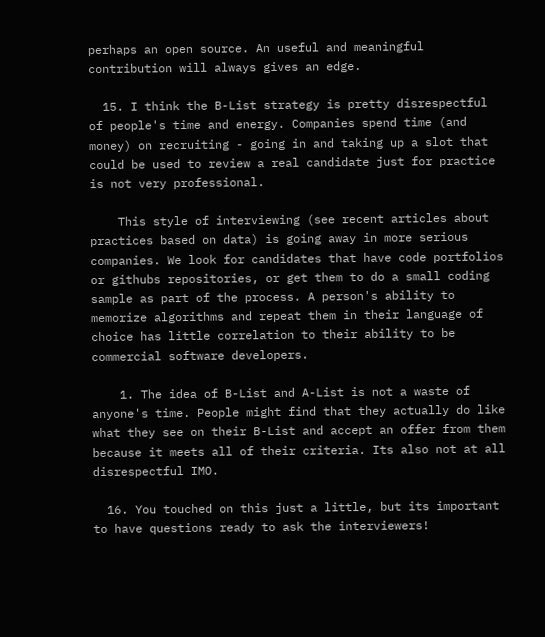perhaps an open source. An useful and meaningful contribution will always gives an edge.

  15. I think the B-List strategy is pretty disrespectful of people's time and energy. Companies spend time (and money) on recruiting - going in and taking up a slot that could be used to review a real candidate just for practice is not very professional.

    This style of interviewing (see recent articles about practices based on data) is going away in more serious companies. We look for candidates that have code portfolios or githubs repositories, or get them to do a small coding sample as part of the process. A person's ability to memorize algorithms and repeat them in their language of choice has little correlation to their ability to be commercial software developers.

    1. The idea of B-List and A-List is not a waste of anyone's time. People might find that they actually do like what they see on their B-List and accept an offer from them because it meets all of their criteria. Its also not at all disrespectful IMO.

  16. You touched on this just a little, but its important to have questions ready to ask the interviewers!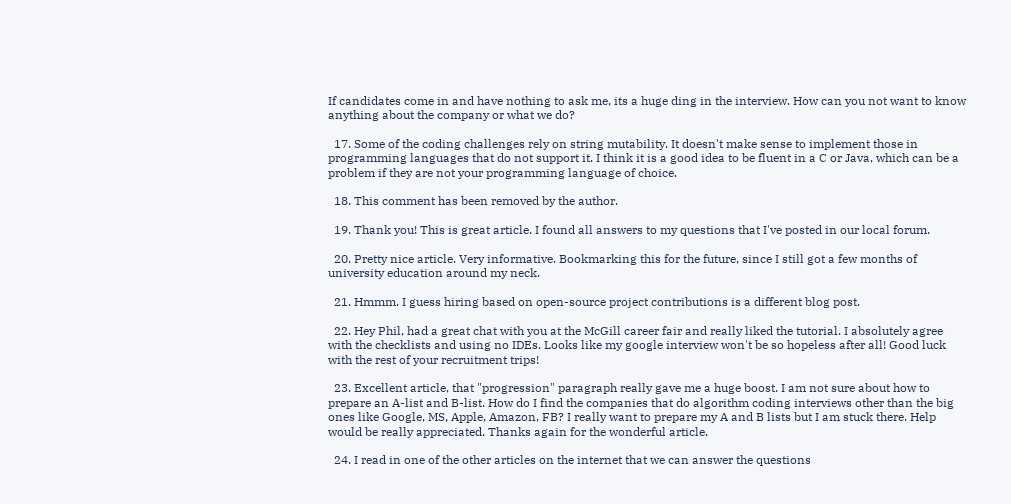If candidates come in and have nothing to ask me, its a huge ding in the interview. How can you not want to know anything about the company or what we do?

  17. Some of the coding challenges rely on string mutability. It doesn't make sense to implement those in programming languages that do not support it. I think it is a good idea to be fluent in a C or Java, which can be a problem if they are not your programming language of choice.

  18. This comment has been removed by the author.

  19. Thank you! This is great article. I found all answers to my questions that I've posted in our local forum.

  20. Pretty nice article. Very informative. Bookmarking this for the future, since I still got a few months of university education around my neck.

  21. Hmmm. I guess hiring based on open-source project contributions is a different blog post.

  22. Hey Phil, had a great chat with you at the McGill career fair and really liked the tutorial. I absolutely agree with the checklists and using no IDEs. Looks like my google interview won't be so hopeless after all! Good luck with the rest of your recruitment trips!

  23. Excellent article, that "progression" paragraph really gave me a huge boost. I am not sure about how to prepare an A-list and B-list. How do I find the companies that do algorithm coding interviews other than the big ones like Google, MS, Apple, Amazon, FB? I really want to prepare my A and B lists but I am stuck there. Help would be really appreciated. Thanks again for the wonderful article.

  24. I read in one of the other articles on the internet that we can answer the questions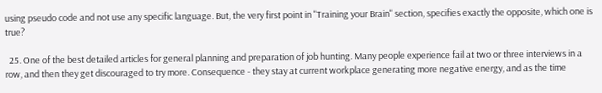using pseudo code and not use any specific language. But, the very first point in "Training your Brain" section, specifies exactly the opposite, which one is true?

  25. One of the best detailed articles for general planning and preparation of job hunting. Many people experience fail at two or three interviews in a row, and then they get discouraged to try more. Consequence - they stay at current workplace generating more negative energy, and as the time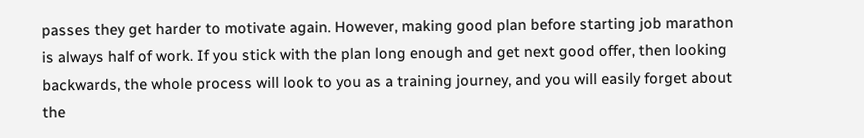passes they get harder to motivate again. However, making good plan before starting job marathon is always half of work. If you stick with the plan long enough and get next good offer, then looking backwards, the whole process will look to you as a training journey, and you will easily forget about the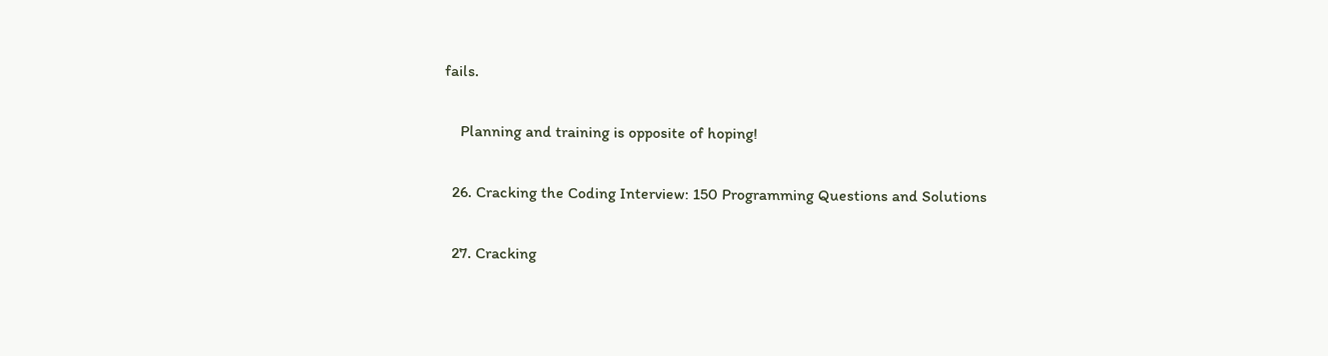fails.

    Planning and training is opposite of hoping!

  26. Cracking the Coding Interview: 150 Programming Questions and Solutions

  27. Cracking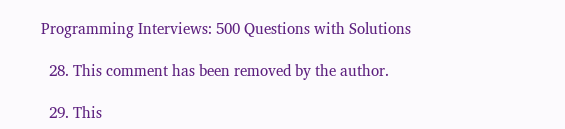Programming Interviews: 500 Questions with Solutions

  28. This comment has been removed by the author.

  29. This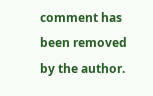comment has been removed by the author.